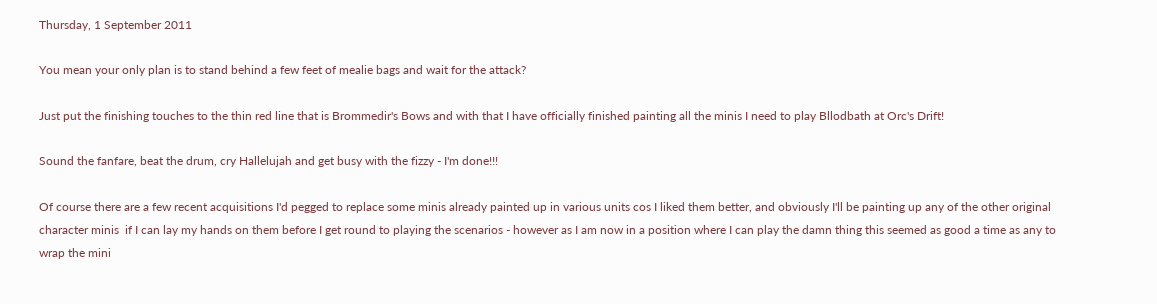Thursday, 1 September 2011

You mean your only plan is to stand behind a few feet of mealie bags and wait for the attack?

Just put the finishing touches to the thin red line that is Brommedir's Bows and with that I have officially finished painting all the minis I need to play Bllodbath at Orc's Drift!

Sound the fanfare, beat the drum, cry Hallelujah and get busy with the fizzy - I'm done!!!

Of course there are a few recent acquisitions I'd pegged to replace some minis already painted up in various units cos I liked them better, and obviously I'll be painting up any of the other original character minis  if I can lay my hands on them before I get round to playing the scenarios - however as I am now in a position where I can play the damn thing this seemed as good a time as any to wrap the mini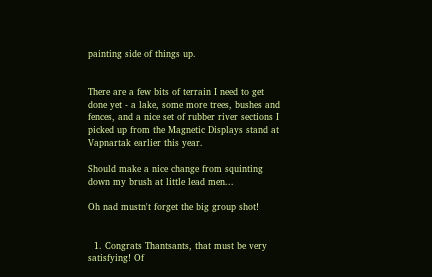painting side of things up.


There are a few bits of terrain I need to get done yet - a lake, some more trees, bushes and fences, and a nice set of rubber river sections I picked up from the Magnetic Displays stand at Vapnartak earlier this year.

Should make a nice change from squinting down my brush at little lead men...

Oh nad mustn't forget the big group shot!


  1. Congrats Thantsants, that must be very satisfying! Of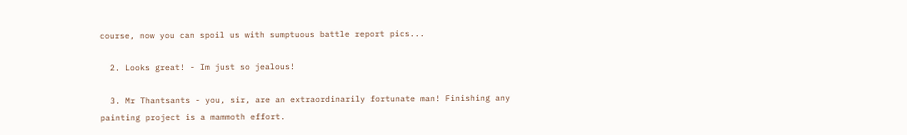course, now you can spoil us with sumptuous battle report pics...

  2. Looks great! - Im just so jealous!

  3. Mr Thantsants - you, sir, are an extraordinarily fortunate man! Finishing any painting project is a mammoth effort.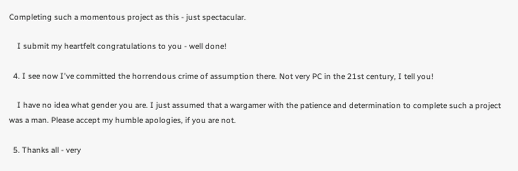Completing such a momentous project as this - just spectacular.

    I submit my heartfelt congratulations to you - well done!

  4. I see now I've committed the horrendous crime of assumption there. Not very PC in the 21st century, I tell you!

    I have no idea what gender you are. I just assumed that a wargamer with the patience and determination to complete such a project was a man. Please accept my humble apologies, if you are not.

  5. Thanks all - very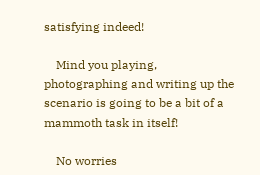satisfying indeed!

    Mind you playing, photographing and writing up the scenario is going to be a bit of a mammoth task in itself!

    No worries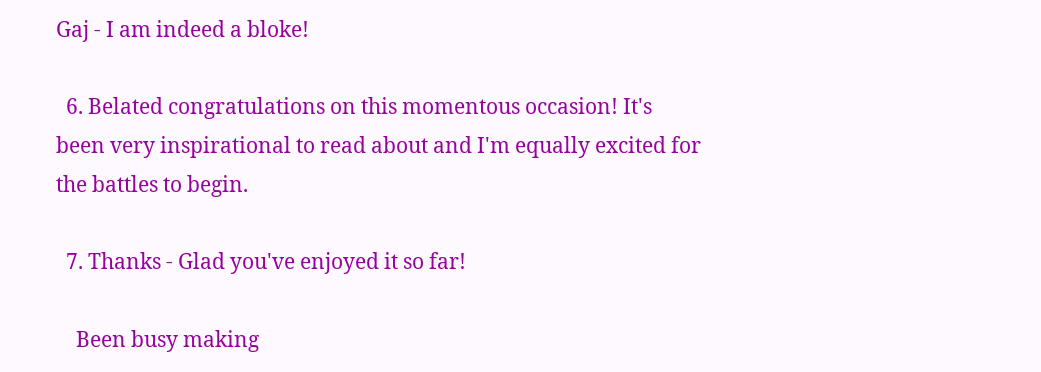Gaj - I am indeed a bloke!

  6. Belated congratulations on this momentous occasion! It's been very inspirational to read about and I'm equally excited for the battles to begin.

  7. Thanks - Glad you've enjoyed it so far!

    Been busy making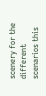scenery for the different scenarios this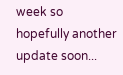week so hopefully another update soon...